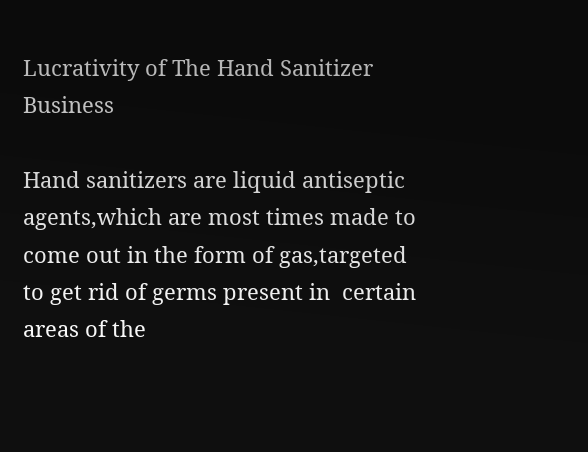Lucrativity of The Hand Sanitizer Business

Hand sanitizers are liquid antiseptic agents,which are most times made to come out in the form of gas,targeted to get rid of germs present in  certain areas of the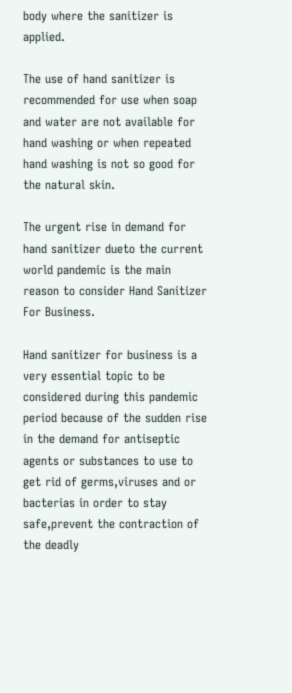body where the sanitizer is applied.

The use of hand sanitizer is recommended for use when soap and water are not available for hand washing or when repeated hand washing is not so good for the natural skin.

The urgent rise in demand for hand sanitizer dueto the current world pandemic is the main reason to consider Hand Sanitizer For Business.

Hand sanitizer for business is a very essential topic to be considered during this pandemic period because of the sudden rise in the demand for antiseptic agents or substances to use to get rid of germs,viruses and or bacterias in order to stay safe,prevent the contraction of the deadly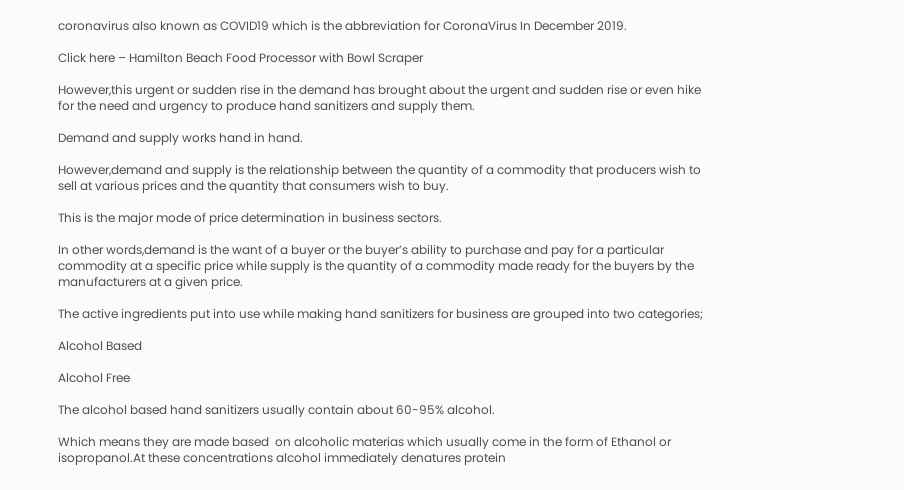coronavirus also known as COVID19 which is the abbreviation for CoronaVirus In December 2019.

Click here – Hamilton Beach Food Processor with Bowl Scraper

However,this urgent or sudden rise in the demand has brought about the urgent and sudden rise or even hike for the need and urgency to produce hand sanitizers and supply them.

Demand and supply works hand in hand.

However,demand and supply is the relationship between the quantity of a commodity that producers wish to sell at various prices and the quantity that consumers wish to buy.

This is the major mode of price determination in business sectors.

In other words,demand is the want of a buyer or the buyer’s ability to purchase and pay for a particular commodity at a specific price while supply is the quantity of a commodity made ready for the buyers by the manufacturers at a given price.

The active ingredients put into use while making hand sanitizers for business are grouped into two categories;

Alcohol Based

Alcohol Free

The alcohol based hand sanitizers usually contain about 60-95% alcohol.

Which means they are made based  on alcoholic materias which usually come in the form of Ethanol or isopropanol.At these concentrations alcohol immediately denatures protein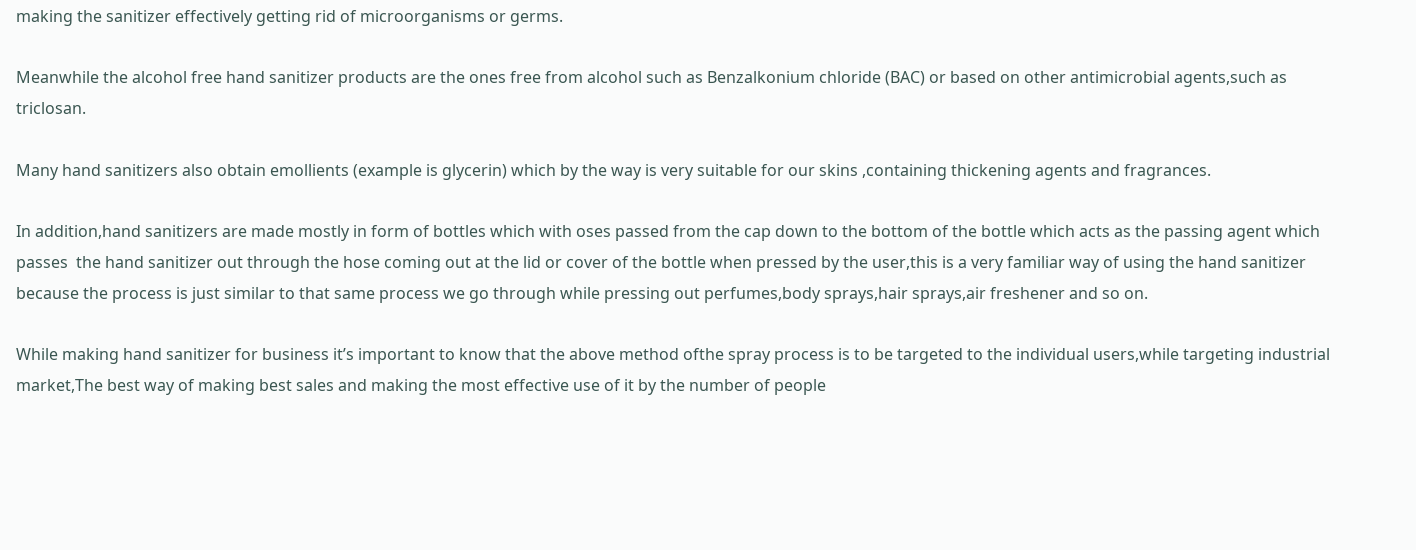making the sanitizer effectively getting rid of microorganisms or germs.

Meanwhile the alcohol free hand sanitizer products are the ones free from alcohol such as Benzalkonium chloride (BAC) or based on other antimicrobial agents,such as triclosan.

Many hand sanitizers also obtain emollients (example is glycerin) which by the way is very suitable for our skins ,containing thickening agents and fragrances.

In addition,hand sanitizers are made mostly in form of bottles which with oses passed from the cap down to the bottom of the bottle which acts as the passing agent which passes  the hand sanitizer out through the hose coming out at the lid or cover of the bottle when pressed by the user,this is a very familiar way of using the hand sanitizer because the process is just similar to that same process we go through while pressing out perfumes,body sprays,hair sprays,air freshener and so on.

While making hand sanitizer for business it’s important to know that the above method ofthe spray process is to be targeted to the individual users,while targeting industrial market,The best way of making best sales and making the most effective use of it by the number of people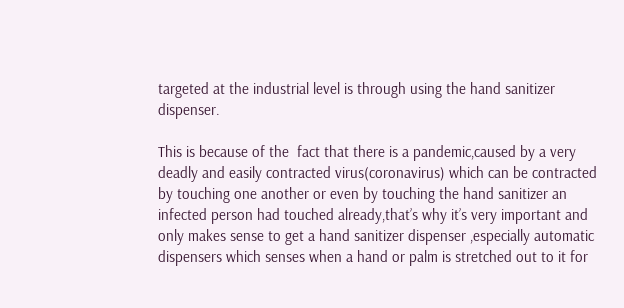targeted at the industrial level is through using the hand sanitizer dispenser.

This is because of the  fact that there is a pandemic,caused by a very deadly and easily contracted virus(coronavirus) which can be contracted by touching one another or even by touching the hand sanitizer an infected person had touched already,that’s why it’s very important and only makes sense to get a hand sanitizer dispenser ,especially automatic dispensers which senses when a hand or palm is stretched out to it for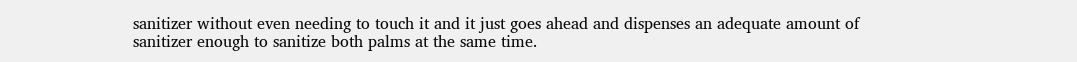sanitizer without even needing to touch it and it just goes ahead and dispenses an adequate amount of sanitizer enough to sanitize both palms at the same time.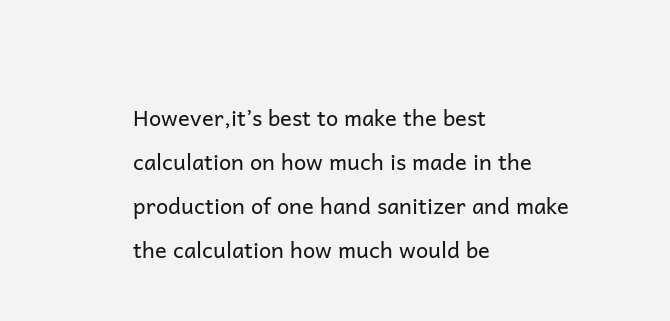However,it’s best to make the best calculation on how much is made in the production of one hand sanitizer and make the calculation how much would be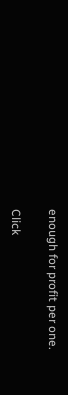enough for profit per one.

Click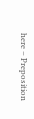here – Preposition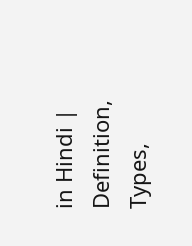in Hindi | Definition, Types,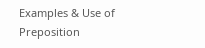Examples & Use of Preposition